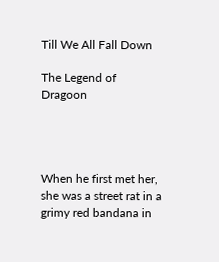Till We All Fall Down

The Legend of Dragoon




When he first met her, she was a street rat in a grimy red bandana in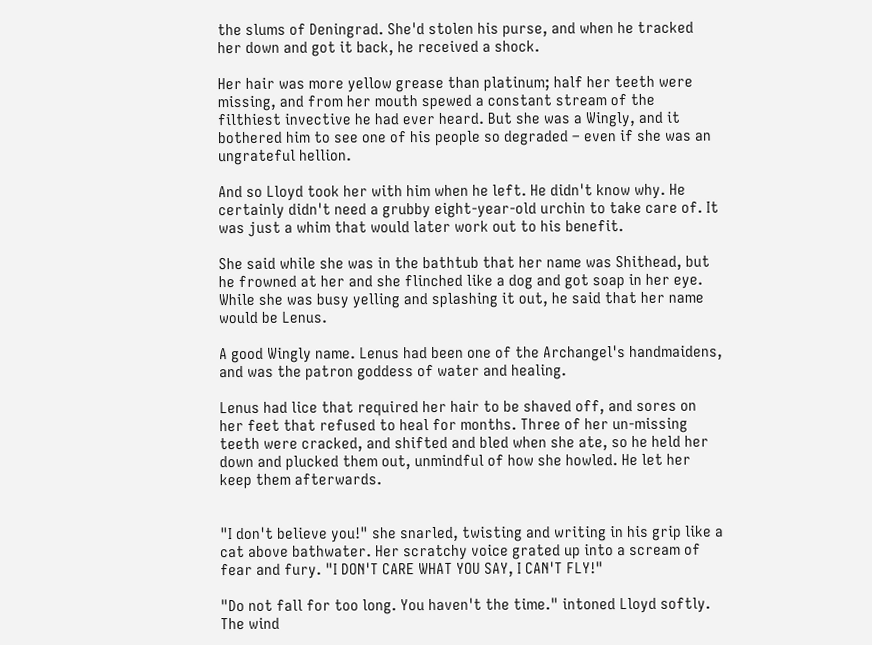the slums of Deningrad. She'd stolen his purse, and when he tracked her down and got it back, he received a shock.

Her hair was more yellow grease than platinum; half her teeth were missing, and from her mouth spewed a constant stream of the filthiest invective he had ever heard. But she was a Wingly, and it bothered him to see one of his people so degraded – even if she was an ungrateful hellion.

And so Lloyd took her with him when he left. He didn't know why. He certainly didn't need a grubby eight-year-old urchin to take care of. It was just a whim that would later work out to his benefit.

She said while she was in the bathtub that her name was Shithead, but he frowned at her and she flinched like a dog and got soap in her eye. While she was busy yelling and splashing it out, he said that her name would be Lenus.

A good Wingly name. Lenus had been one of the Archangel's handmaidens, and was the patron goddess of water and healing.

Lenus had lice that required her hair to be shaved off, and sores on her feet that refused to heal for months. Three of her un-missing teeth were cracked, and shifted and bled when she ate, so he held her down and plucked them out, unmindful of how she howled. He let her keep them afterwards.


"I don't believe you!" she snarled, twisting and writing in his grip like a cat above bathwater. Her scratchy voice grated up into a scream of fear and fury. "I DON'T CARE WHAT YOU SAY, I CAN'T FLY!"

"Do not fall for too long. You haven't the time." intoned Lloyd softly. The wind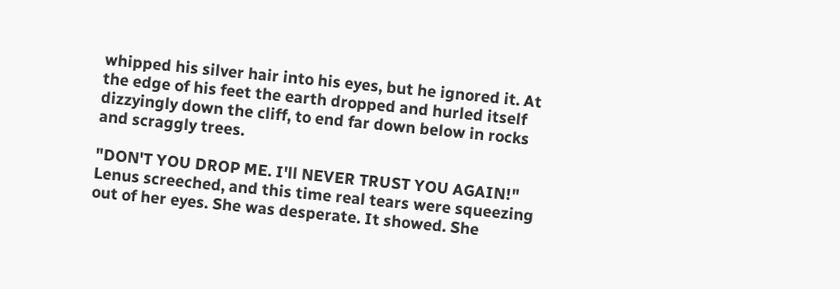whipped his silver hair into his eyes, but he ignored it. At the edge of his feet the earth dropped and hurled itself dizzyingly down the cliff, to end far down below in rocks and scraggly trees.

"DON'T YOU DROP ME. I'll NEVER TRUST YOU AGAIN!" Lenus screeched, and this time real tears were squeezing out of her eyes. She was desperate. It showed. She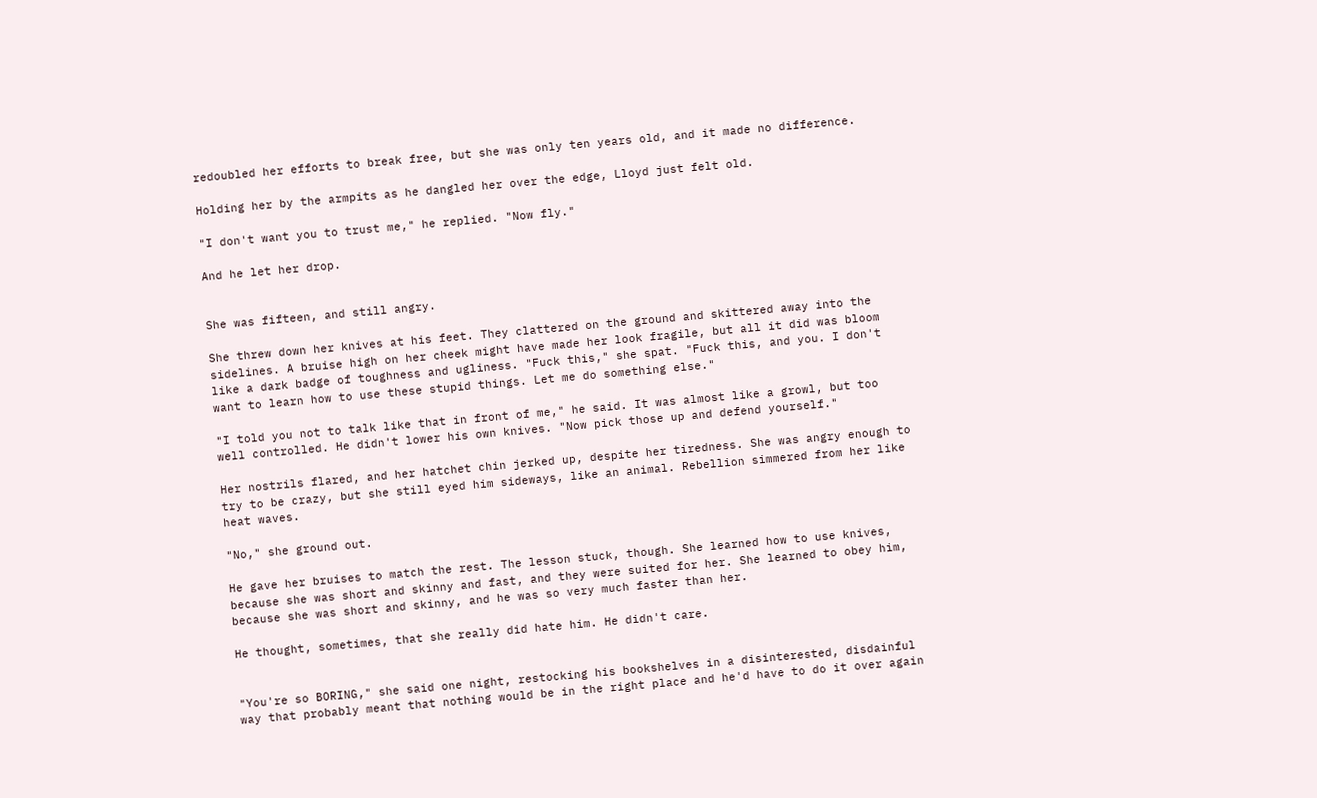redoubled her efforts to break free, but she was only ten years old, and it made no difference.

Holding her by the armpits as he dangled her over the edge, Lloyd just felt old.

"I don't want you to trust me," he replied. "Now fly."

And he let her drop.


She was fifteen, and still angry.

She threw down her knives at his feet. They clattered on the ground and skittered away into the sidelines. A bruise high on her cheek might have made her look fragile, but all it did was bloom like a dark badge of toughness and ugliness. "Fuck this," she spat. "Fuck this, and you. I don't want to learn how to use these stupid things. Let me do something else."

"I told you not to talk like that in front of me," he said. It was almost like a growl, but too well controlled. He didn't lower his own knives. "Now pick those up and defend yourself."

Her nostrils flared, and her hatchet chin jerked up, despite her tiredness. She was angry enough to try to be crazy, but she still eyed him sideways, like an animal. Rebellion simmered from her like heat waves.

"No," she ground out.

He gave her bruises to match the rest. The lesson stuck, though. She learned how to use knives, because she was short and skinny and fast, and they were suited for her. She learned to obey him, because she was short and skinny, and he was so very much faster than her.

He thought, sometimes, that she really did hate him. He didn't care.


"You're so BORING," she said one night, restocking his bookshelves in a disinterested, disdainful way that probably meant that nothing would be in the right place and he'd have to do it over again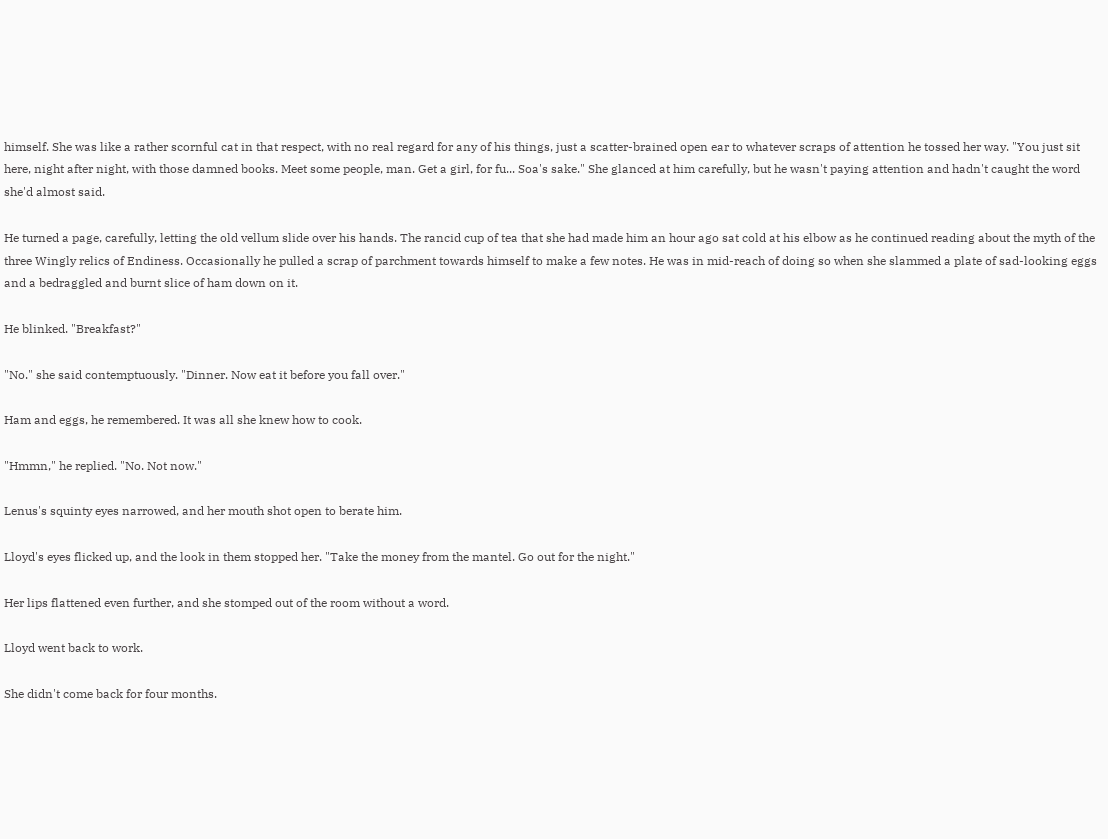himself. She was like a rather scornful cat in that respect, with no real regard for any of his things, just a scatter-brained open ear to whatever scraps of attention he tossed her way. "You just sit here, night after night, with those damned books. Meet some people, man. Get a girl, for fu... Soa's sake." She glanced at him carefully, but he wasn't paying attention and hadn't caught the word she'd almost said.

He turned a page, carefully, letting the old vellum slide over his hands. The rancid cup of tea that she had made him an hour ago sat cold at his elbow as he continued reading about the myth of the three Wingly relics of Endiness. Occasionally he pulled a scrap of parchment towards himself to make a few notes. He was in mid-reach of doing so when she slammed a plate of sad-looking eggs and a bedraggled and burnt slice of ham down on it.

He blinked. "Breakfast?"

"No." she said contemptuously. "Dinner. Now eat it before you fall over."

Ham and eggs, he remembered. It was all she knew how to cook.

"Hmmn," he replied. "No. Not now."

Lenus's squinty eyes narrowed, and her mouth shot open to berate him.

Lloyd's eyes flicked up, and the look in them stopped her. "Take the money from the mantel. Go out for the night."

Her lips flattened even further, and she stomped out of the room without a word.

Lloyd went back to work.

She didn't come back for four months.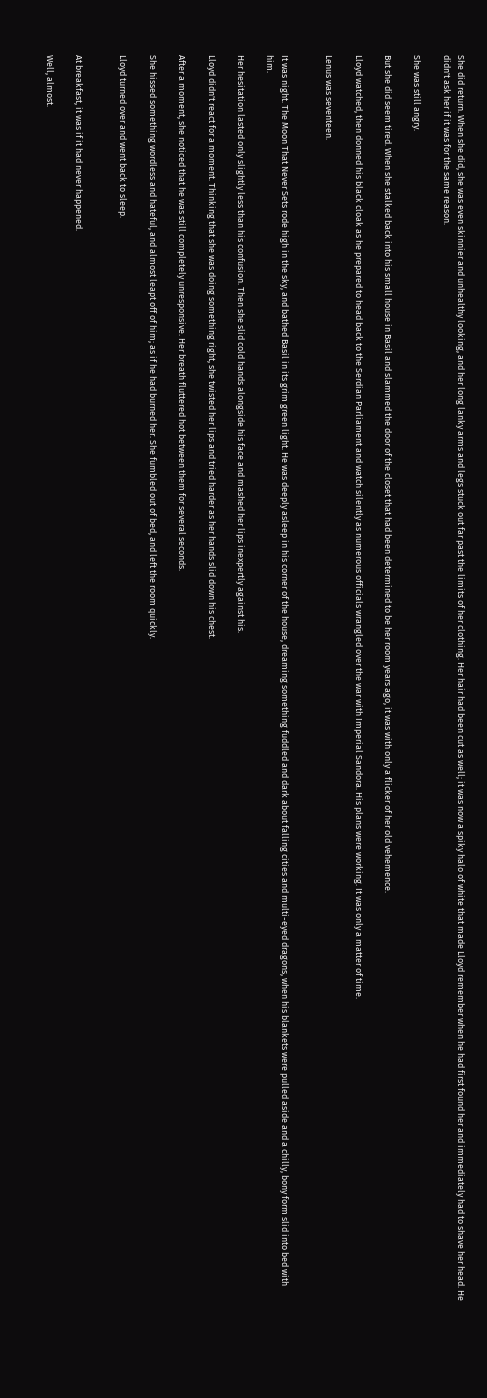She did return. When she did, she was even skinnier and unhealthy looking, and her long lanky arms and legs stuck out far past the limits of her clothing. Her hair had been cut as well; it was now a spiky halo of white that made Lloyd remember when he had first found her and immediately had to shave her head. He didn't ask her if it was for the same reason.

She was still angry.

But she did seem tired. When she stalked back into his small house in Basil and slammed the door of the closet that had been determined to be her room years ago, it was with only a flicker of her old vehemence.

Lloyd watched, then donned his black cloak as he prepared to head back to the Serdian Parliament and watch silently as numerous officials wrangled over the war with Imperial Sandora. His plans were working. It was only a matter of time.

Lenus was seventeen.


It was night. The Moon That Never Sets rode high in the sky, and bathed Basil in its grim green light. He was deeply asleep in his corner of the house, dreaming something fuddled and dark about falling cities and multi-eyed dragons, when his blankets were pulled aside and a chilly, bony form slid into bed with him.

Her hesitation lasted only slightly less than his confusion. Then she slid cold hands alongside his face and mashed her lips inexpertly against his.

Lloyd didn't react for a moment. Thinking that she was doing something right, she twisted her lips and tried harder as her hands slid down his chest.

After a moment, she noticed that he was still completely unresponsive. Her breath fluttered hot between them for several seconds.

She hissed something wordless and hateful, and almost leapt off of him; as if he had burned her. She fumbled out of bed, and left the room quickly.

Lloyd turned over and went back to sleep.


At breakfast, it was if it had never happened.

Well, almost.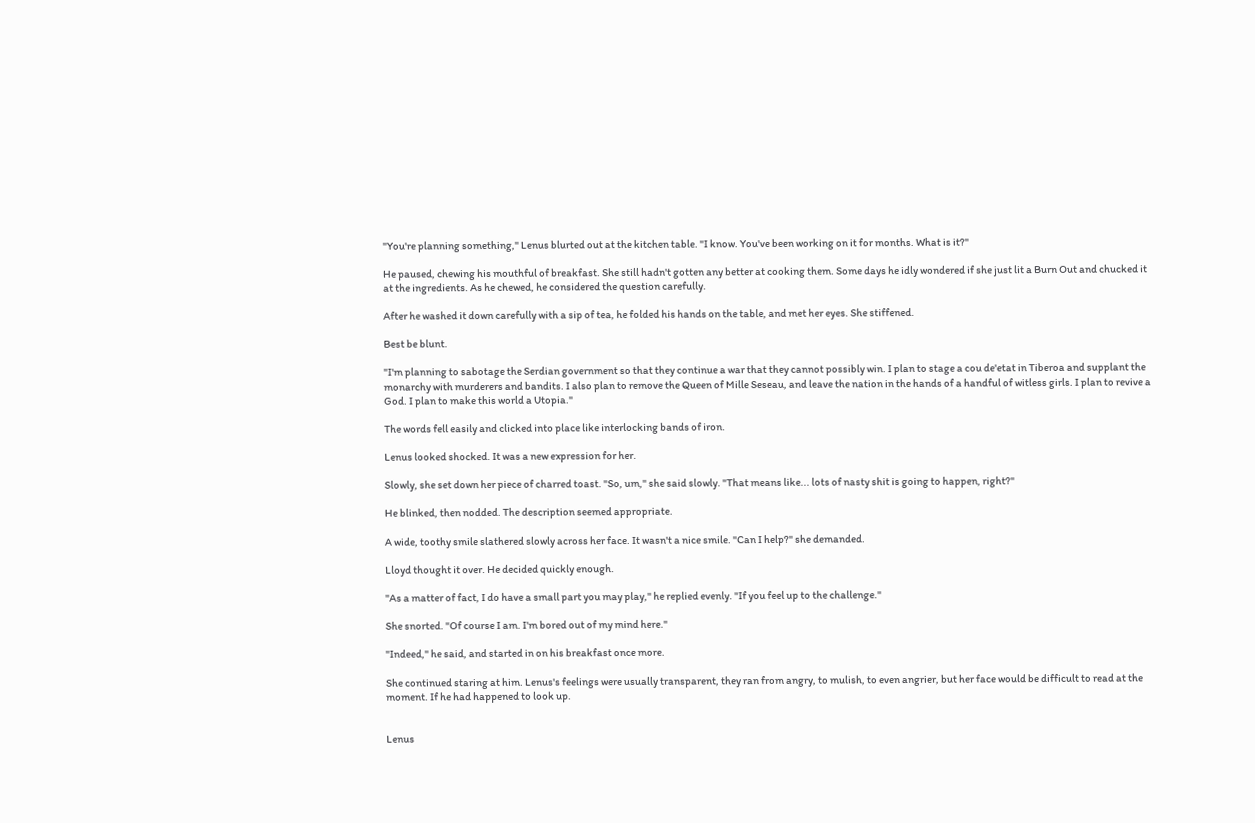"You're planning something," Lenus blurted out at the kitchen table. "I know. You've been working on it for months. What is it?"

He paused, chewing his mouthful of breakfast. She still hadn't gotten any better at cooking them. Some days he idly wondered if she just lit a Burn Out and chucked it at the ingredients. As he chewed, he considered the question carefully.

After he washed it down carefully with a sip of tea, he folded his hands on the table, and met her eyes. She stiffened.

Best be blunt.

"I'm planning to sabotage the Serdian government so that they continue a war that they cannot possibly win. I plan to stage a cou de'etat in Tiberoa and supplant the monarchy with murderers and bandits. I also plan to remove the Queen of Mille Seseau, and leave the nation in the hands of a handful of witless girls. I plan to revive a God. I plan to make this world a Utopia."

The words fell easily and clicked into place like interlocking bands of iron.

Lenus looked shocked. It was a new expression for her.

Slowly, she set down her piece of charred toast. "So, um," she said slowly. "That means like... lots of nasty shit is going to happen, right?"

He blinked, then nodded. The description seemed appropriate.

A wide, toothy smile slathered slowly across her face. It wasn't a nice smile. "Can I help?" she demanded.

Lloyd thought it over. He decided quickly enough.

"As a matter of fact, I do have a small part you may play," he replied evenly. "If you feel up to the challenge."

She snorted. "Of course I am. I'm bored out of my mind here."

"Indeed," he said, and started in on his breakfast once more.

She continued staring at him. Lenus's feelings were usually transparent, they ran from angry, to mulish, to even angrier, but her face would be difficult to read at the moment. If he had happened to look up.


Lenus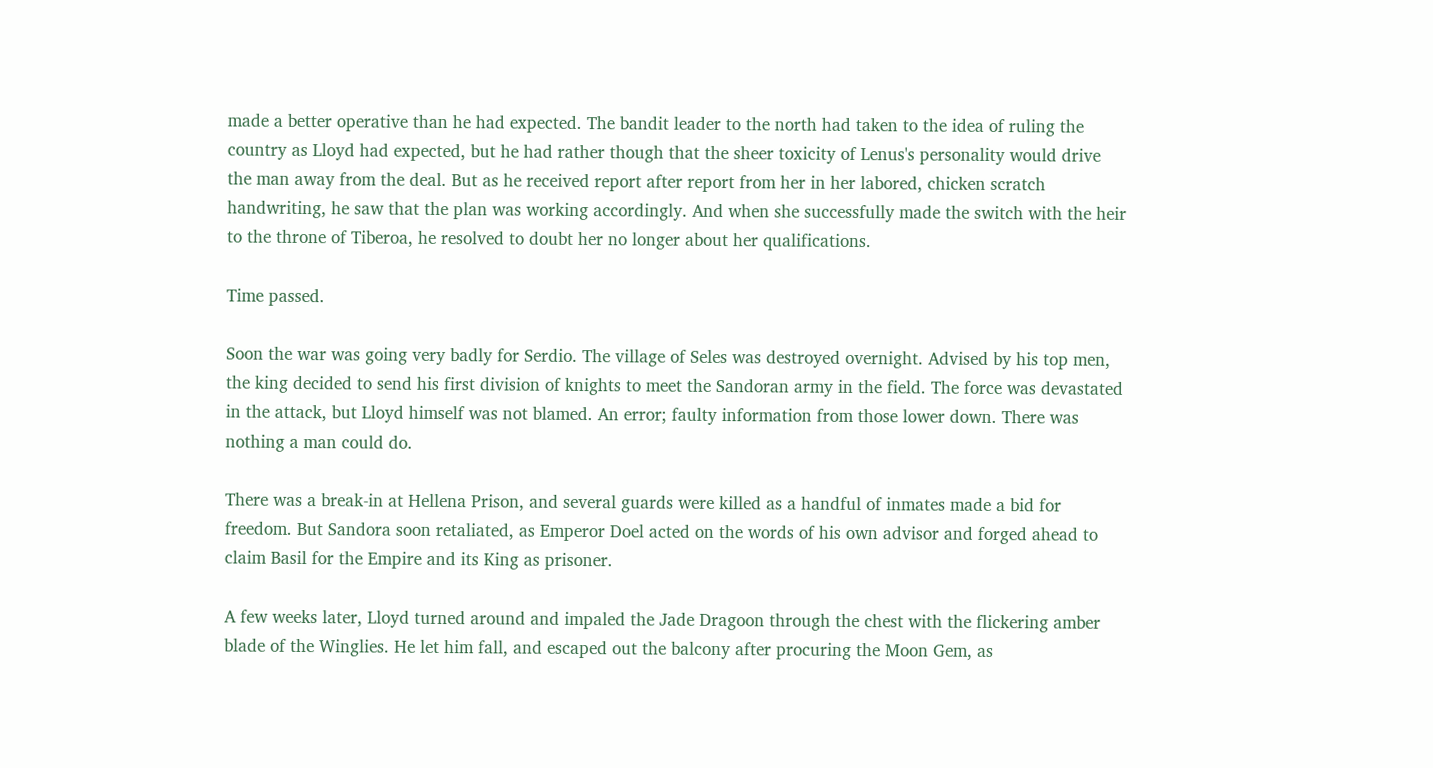made a better operative than he had expected. The bandit leader to the north had taken to the idea of ruling the country as Lloyd had expected, but he had rather though that the sheer toxicity of Lenus's personality would drive the man away from the deal. But as he received report after report from her in her labored, chicken scratch handwriting, he saw that the plan was working accordingly. And when she successfully made the switch with the heir to the throne of Tiberoa, he resolved to doubt her no longer about her qualifications.

Time passed.

Soon the war was going very badly for Serdio. The village of Seles was destroyed overnight. Advised by his top men, the king decided to send his first division of knights to meet the Sandoran army in the field. The force was devastated in the attack, but Lloyd himself was not blamed. An error; faulty information from those lower down. There was nothing a man could do.

There was a break-in at Hellena Prison, and several guards were killed as a handful of inmates made a bid for freedom. But Sandora soon retaliated, as Emperor Doel acted on the words of his own advisor and forged ahead to claim Basil for the Empire and its King as prisoner.

A few weeks later, Lloyd turned around and impaled the Jade Dragoon through the chest with the flickering amber blade of the Winglies. He let him fall, and escaped out the balcony after procuring the Moon Gem, as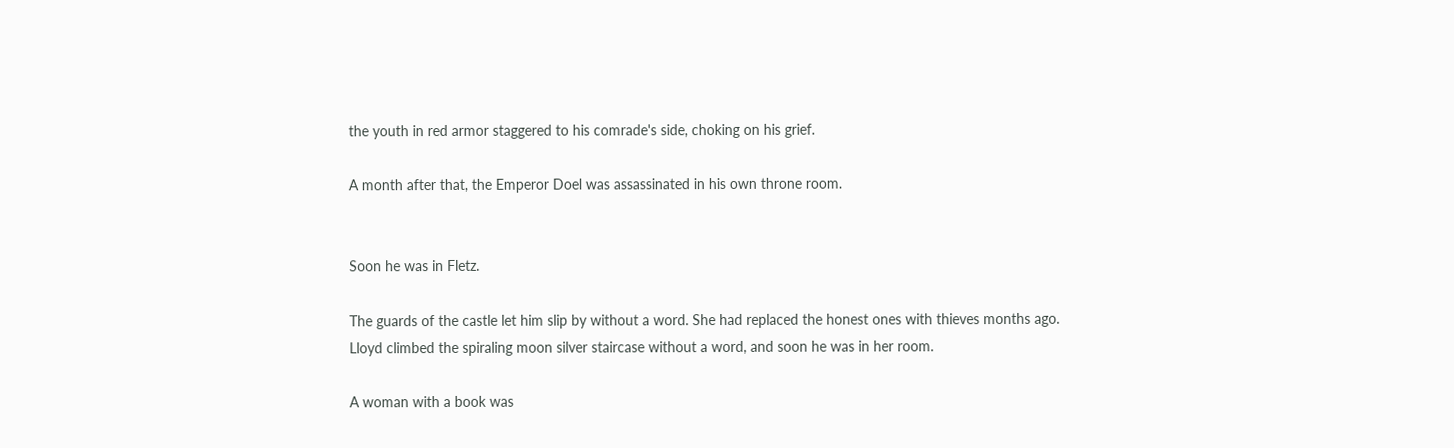the youth in red armor staggered to his comrade's side, choking on his grief.

A month after that, the Emperor Doel was assassinated in his own throne room.


Soon he was in Fletz.

The guards of the castle let him slip by without a word. She had replaced the honest ones with thieves months ago. Lloyd climbed the spiraling moon silver staircase without a word, and soon he was in her room.

A woman with a book was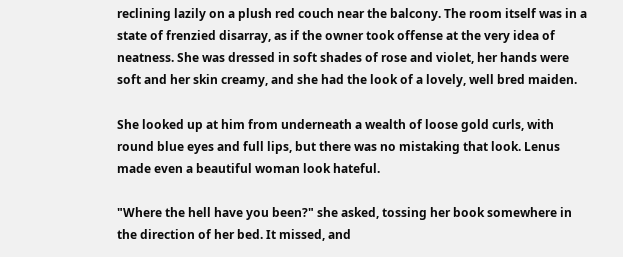reclining lazily on a plush red couch near the balcony. The room itself was in a state of frenzied disarray, as if the owner took offense at the very idea of neatness. She was dressed in soft shades of rose and violet, her hands were soft and her skin creamy, and she had the look of a lovely, well bred maiden.

She looked up at him from underneath a wealth of loose gold curls, with round blue eyes and full lips, but there was no mistaking that look. Lenus made even a beautiful woman look hateful.

"Where the hell have you been?" she asked, tossing her book somewhere in the direction of her bed. It missed, and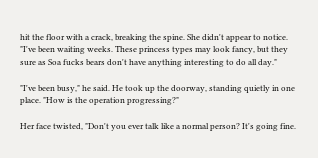hit the floor with a crack, breaking the spine. She didn't appear to notice. "I've been waiting weeks. These princess types may look fancy, but they sure as Soa fucks bears don't have anything interesting to do all day."

"I've been busy," he said. He took up the doorway, standing quietly in one place. "How is the operation progressing?"

Her face twisted, "Don't you ever talk like a normal person? It's going fine.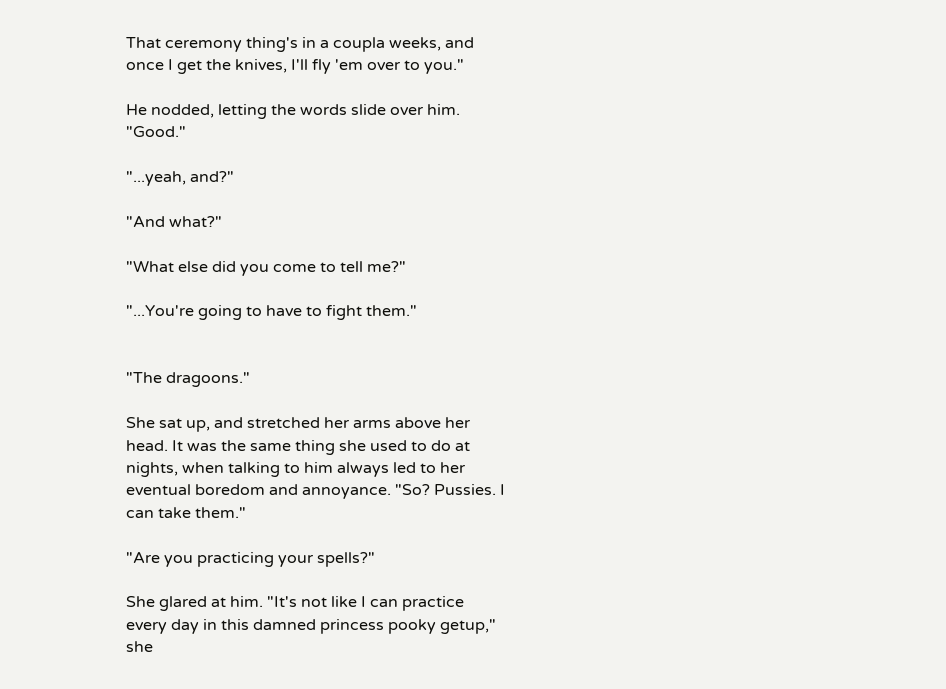That ceremony thing's in a coupla weeks, and once I get the knives, I'll fly 'em over to you."

He nodded, letting the words slide over him. "Good."

"...yeah, and?"

"And what?"

"What else did you come to tell me?"

"...You're going to have to fight them."


"The dragoons."

She sat up, and stretched her arms above her head. It was the same thing she used to do at nights, when talking to him always led to her eventual boredom and annoyance. "So? Pussies. I can take them."

"Are you practicing your spells?"

She glared at him. "It's not like I can practice every day in this damned princess pooky getup," she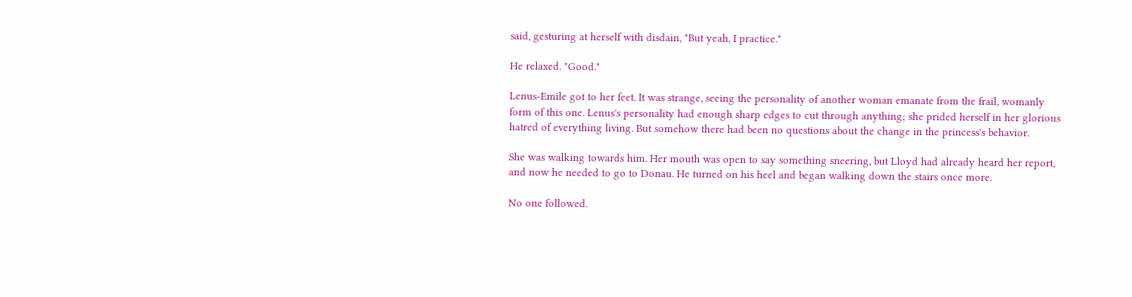said, gesturing at herself with disdain, "But yeah, I practice."

He relaxed. "Good."

Lenus-Emile got to her feet. It was strange, seeing the personality of another woman emanate from the frail, womanly form of this one. Lenus's personality had enough sharp edges to cut through anything; she prided herself in her glorious hatred of everything living. But somehow there had been no questions about the change in the princess's behavior.

She was walking towards him. Her mouth was open to say something sneering, but Lloyd had already heard her report, and now he needed to go to Donau. He turned on his heel and began walking down the stairs once more.

No one followed.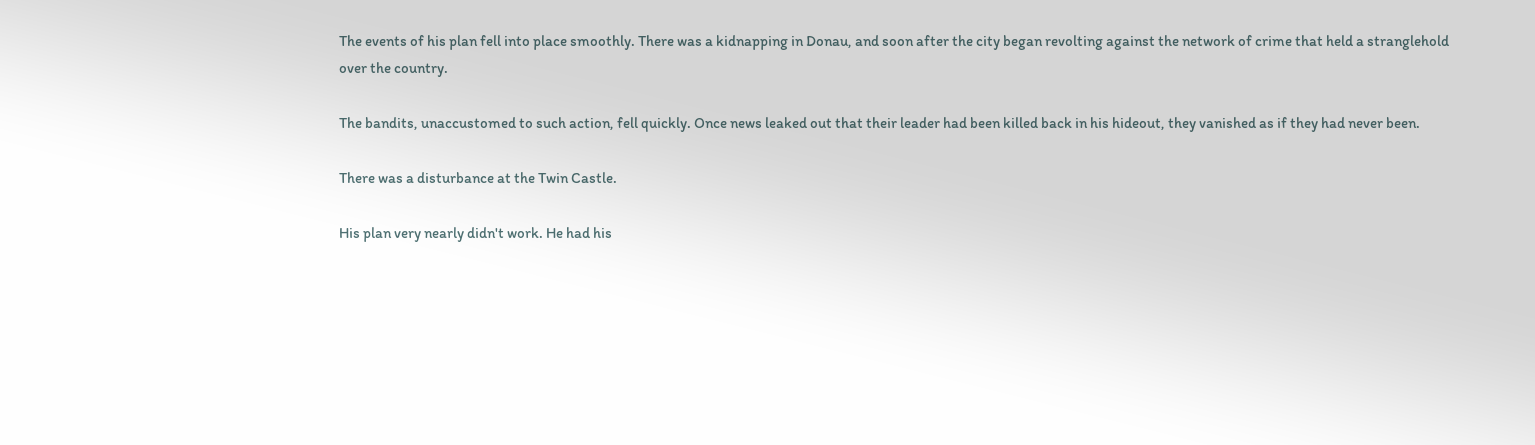The events of his plan fell into place smoothly. There was a kidnapping in Donau, and soon after the city began revolting against the network of crime that held a stranglehold over the country.

The bandits, unaccustomed to such action, fell quickly. Once news leaked out that their leader had been killed back in his hideout, they vanished as if they had never been.

There was a disturbance at the Twin Castle.

His plan very nearly didn't work. He had his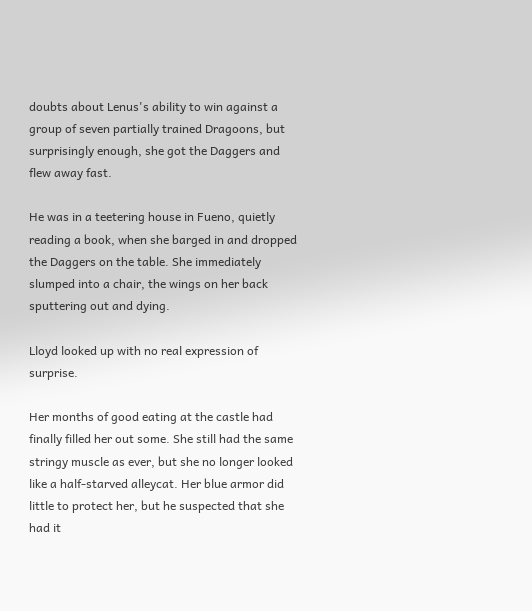doubts about Lenus's ability to win against a group of seven partially trained Dragoons, but surprisingly enough, she got the Daggers and flew away fast.

He was in a teetering house in Fueno, quietly reading a book, when she barged in and dropped the Daggers on the table. She immediately slumped into a chair, the wings on her back sputtering out and dying.

Lloyd looked up with no real expression of surprise.

Her months of good eating at the castle had finally filled her out some. She still had the same stringy muscle as ever, but she no longer looked like a half-starved alleycat. Her blue armor did little to protect her, but he suspected that she had it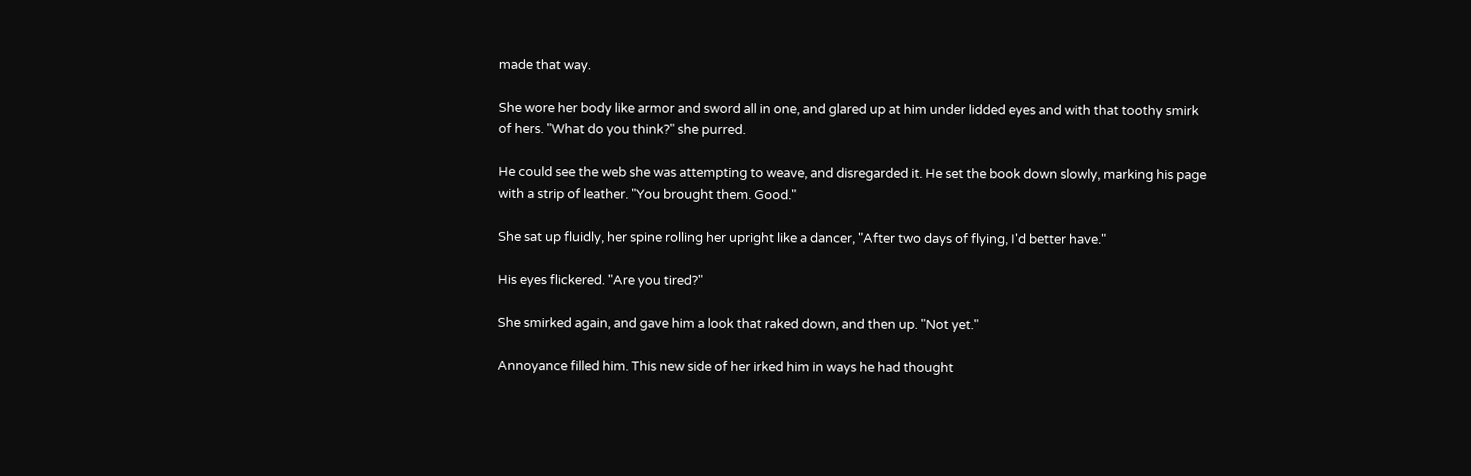made that way.

She wore her body like armor and sword all in one, and glared up at him under lidded eyes and with that toothy smirk of hers. "What do you think?" she purred.

He could see the web she was attempting to weave, and disregarded it. He set the book down slowly, marking his page with a strip of leather. "You brought them. Good."

She sat up fluidly, her spine rolling her upright like a dancer, "After two days of flying, I'd better have."

His eyes flickered. "Are you tired?"

She smirked again, and gave him a look that raked down, and then up. "Not yet."

Annoyance filled him. This new side of her irked him in ways he had thought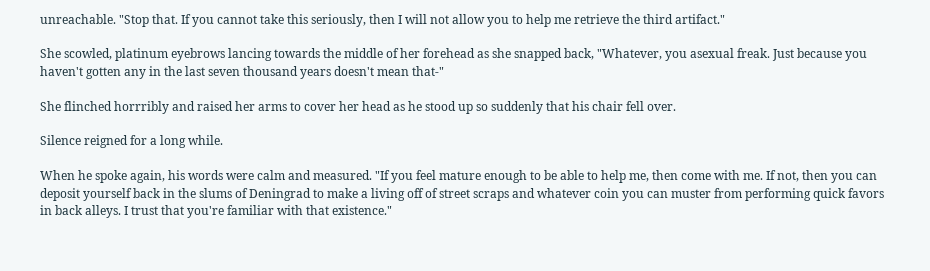unreachable. "Stop that. If you cannot take this seriously, then I will not allow you to help me retrieve the third artifact."

She scowled, platinum eyebrows lancing towards the middle of her forehead as she snapped back, "Whatever, you asexual freak. Just because you haven't gotten any in the last seven thousand years doesn't mean that-"

She flinched horrribly and raised her arms to cover her head as he stood up so suddenly that his chair fell over.

Silence reigned for a long while.

When he spoke again, his words were calm and measured. "If you feel mature enough to be able to help me, then come with me. If not, then you can deposit yourself back in the slums of Deningrad to make a living off of street scraps and whatever coin you can muster from performing quick favors in back alleys. I trust that you're familiar with that existence."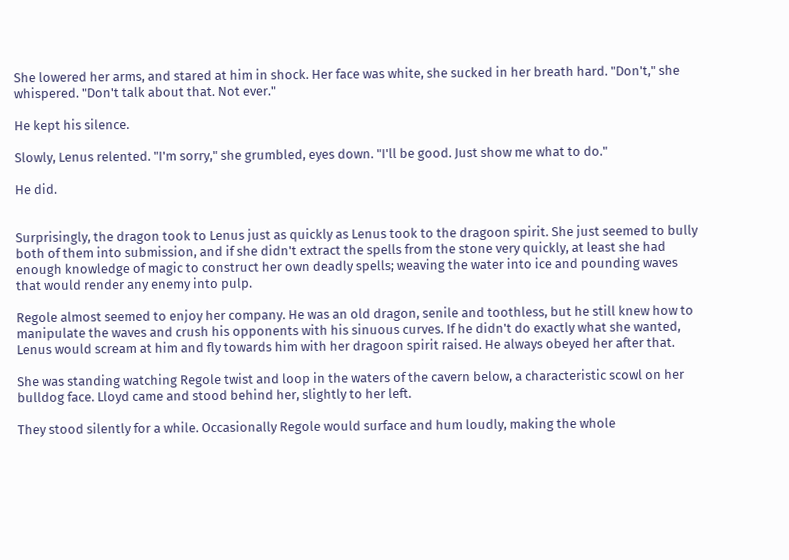She lowered her arms, and stared at him in shock. Her face was white, she sucked in her breath hard. "Don't," she whispered. "Don't talk about that. Not ever."

He kept his silence.

Slowly, Lenus relented. "I'm sorry," she grumbled, eyes down. "I'll be good. Just show me what to do."

He did.


Surprisingly, the dragon took to Lenus just as quickly as Lenus took to the dragoon spirit. She just seemed to bully both of them into submission, and if she didn't extract the spells from the stone very quickly, at least she had enough knowledge of magic to construct her own deadly spells; weaving the water into ice and pounding waves that would render any enemy into pulp.

Regole almost seemed to enjoy her company. He was an old dragon, senile and toothless, but he still knew how to manipulate the waves and crush his opponents with his sinuous curves. If he didn't do exactly what she wanted, Lenus would scream at him and fly towards him with her dragoon spirit raised. He always obeyed her after that.

She was standing watching Regole twist and loop in the waters of the cavern below, a characteristic scowl on her bulldog face. Lloyd came and stood behind her, slightly to her left.

They stood silently for a while. Occasionally Regole would surface and hum loudly, making the whole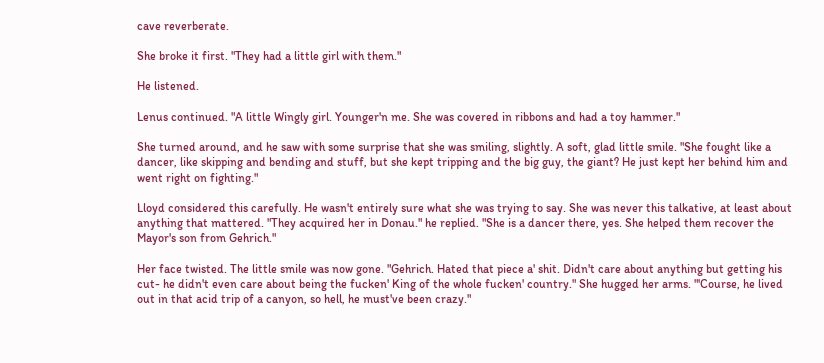cave reverberate.

She broke it first. "They had a little girl with them."

He listened.

Lenus continued. "A little Wingly girl. Younger'n me. She was covered in ribbons and had a toy hammer."

She turned around, and he saw with some surprise that she was smiling, slightly. A soft, glad little smile. "She fought like a dancer, like skipping and bending and stuff, but she kept tripping and the big guy, the giant? He just kept her behind him and went right on fighting."

Lloyd considered this carefully. He wasn't entirely sure what she was trying to say. She was never this talkative, at least about anything that mattered. "They acquired her in Donau." he replied. "She is a dancer there, yes. She helped them recover the Mayor's son from Gehrich."

Her face twisted. The little smile was now gone. "Gehrich. Hated that piece a' shit. Didn't care about anything but getting his cut- he didn't even care about being the fucken' King of the whole fucken' country." She hugged her arms. "'Course, he lived out in that acid trip of a canyon, so hell, he must've been crazy."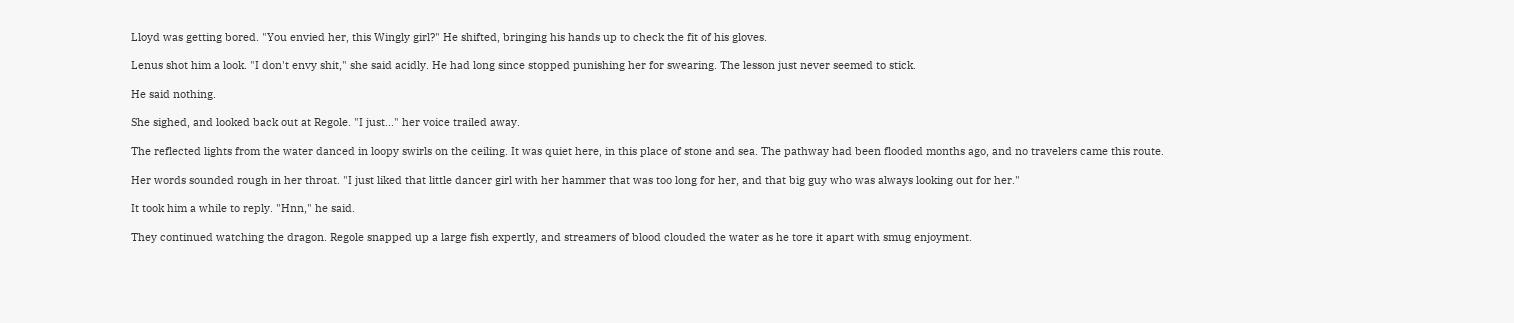Lloyd was getting bored. "You envied her, this Wingly girl?" He shifted, bringing his hands up to check the fit of his gloves.

Lenus shot him a look. "I don't envy shit," she said acidly. He had long since stopped punishing her for swearing. The lesson just never seemed to stick.

He said nothing.

She sighed, and looked back out at Regole. "I just..." her voice trailed away.

The reflected lights from the water danced in loopy swirls on the ceiling. It was quiet here, in this place of stone and sea. The pathway had been flooded months ago, and no travelers came this route.

Her words sounded rough in her throat. "I just liked that little dancer girl with her hammer that was too long for her, and that big guy who was always looking out for her."

It took him a while to reply. "Hnn," he said.

They continued watching the dragon. Regole snapped up a large fish expertly, and streamers of blood clouded the water as he tore it apart with smug enjoyment.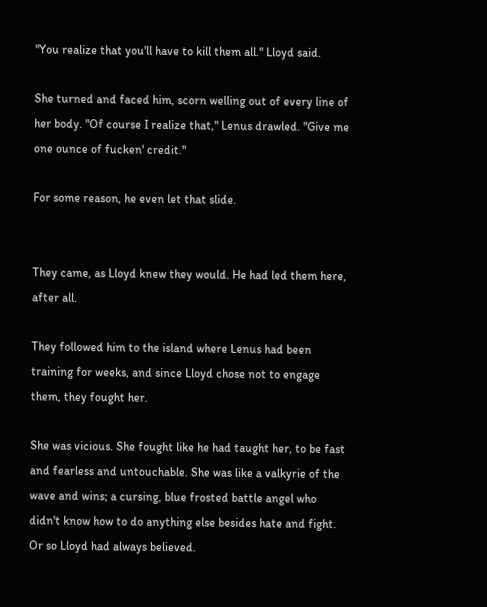"You realize that you'll have to kill them all." Lloyd said.

She turned and faced him, scorn welling out of every line of her body. "Of course I realize that," Lenus drawled. "Give me one ounce of fucken' credit."

For some reason, he even let that slide.


They came, as Lloyd knew they would. He had led them here, after all.

They followed him to the island where Lenus had been training for weeks, and since Lloyd chose not to engage them, they fought her.

She was vicious. She fought like he had taught her, to be fast and fearless and untouchable. She was like a valkyrie of the wave and wins; a cursing, blue frosted battle angel who didn't know how to do anything else besides hate and fight. Or so Lloyd had always believed.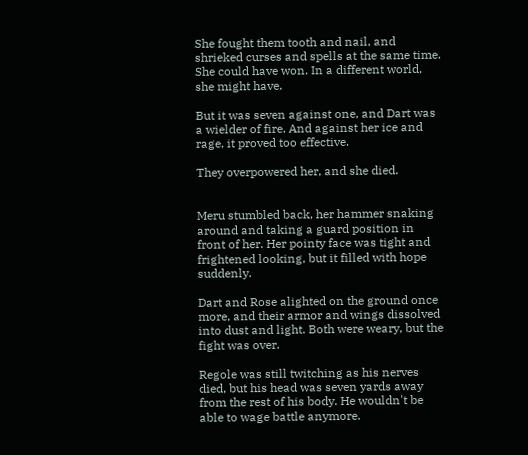She fought them tooth and nail, and shrieked curses and spells at the same time. She could have won. In a different world, she might have.

But it was seven against one, and Dart was a wielder of fire. And against her ice and rage, it proved too effective.

They overpowered her, and she died.


Meru stumbled back, her hammer snaking around and taking a guard position in front of her. Her pointy face was tight and frightened looking, but it filled with hope suddenly.

Dart and Rose alighted on the ground once more, and their armor and wings dissolved into dust and light. Both were weary, but the fight was over.

Regole was still twitching as his nerves died, but his head was seven yards away from the rest of his body. He wouldn't be able to wage battle anymore.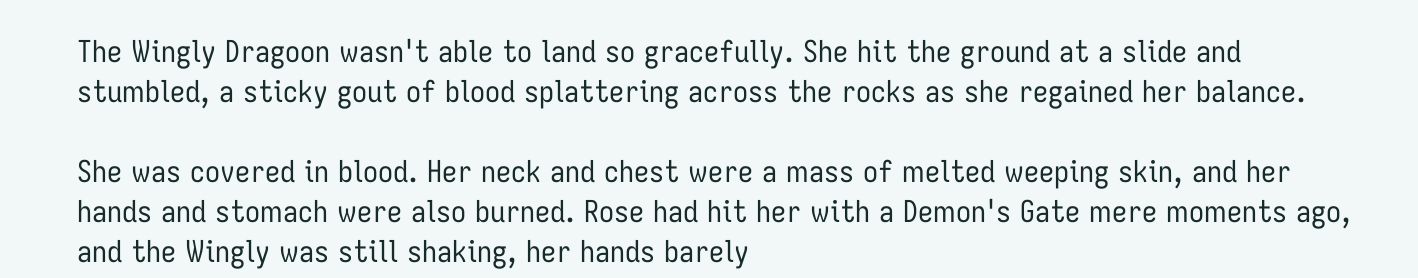The Wingly Dragoon wasn't able to land so gracefully. She hit the ground at a slide and stumbled, a sticky gout of blood splattering across the rocks as she regained her balance.

She was covered in blood. Her neck and chest were a mass of melted weeping skin, and her hands and stomach were also burned. Rose had hit her with a Demon's Gate mere moments ago, and the Wingly was still shaking, her hands barely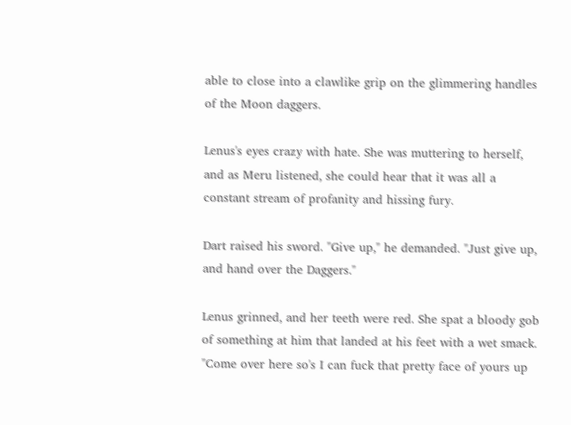able to close into a clawlike grip on the glimmering handles of the Moon daggers.

Lenus's eyes crazy with hate. She was muttering to herself, and as Meru listened, she could hear that it was all a constant stream of profanity and hissing fury.

Dart raised his sword. "Give up," he demanded. "Just give up, and hand over the Daggers."

Lenus grinned, and her teeth were red. She spat a bloody gob of something at him that landed at his feet with a wet smack. "Come over here so's I can fuck that pretty face of yours up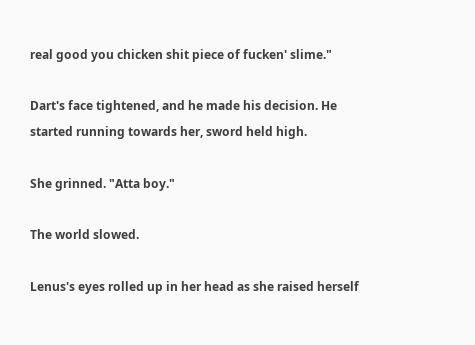real good you chicken shit piece of fucken' slime."

Dart's face tightened, and he made his decision. He started running towards her, sword held high.

She grinned. "Atta boy."

The world slowed.

Lenus's eyes rolled up in her head as she raised herself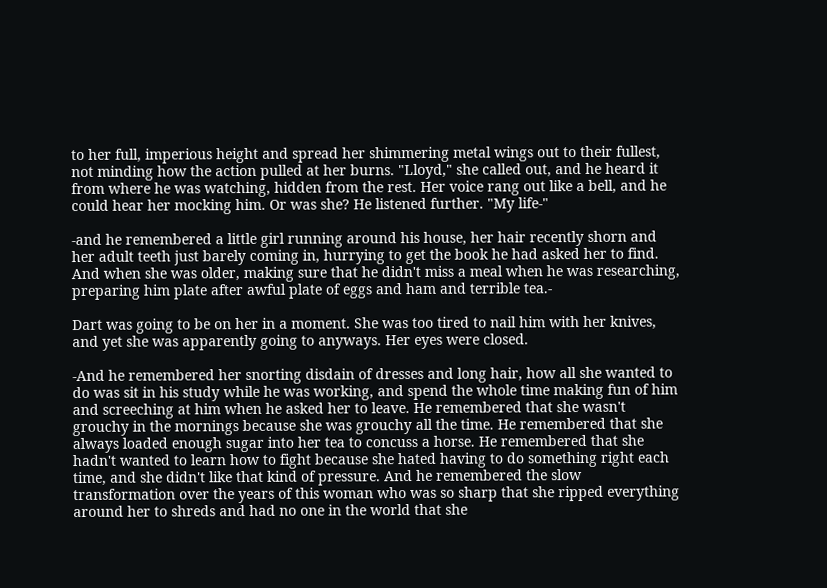to her full, imperious height and spread her shimmering metal wings out to their fullest, not minding how the action pulled at her burns. "Lloyd," she called out, and he heard it from where he was watching, hidden from the rest. Her voice rang out like a bell, and he could hear her mocking him. Or was she? He listened further. "My life-"

-and he remembered a little girl running around his house, her hair recently shorn and her adult teeth just barely coming in, hurrying to get the book he had asked her to find. And when she was older, making sure that he didn't miss a meal when he was researching, preparing him plate after awful plate of eggs and ham and terrible tea.-

Dart was going to be on her in a moment. She was too tired to nail him with her knives, and yet she was apparently going to anyways. Her eyes were closed.

-And he remembered her snorting disdain of dresses and long hair, how all she wanted to do was sit in his study while he was working, and spend the whole time making fun of him and screeching at him when he asked her to leave. He remembered that she wasn't grouchy in the mornings because she was grouchy all the time. He remembered that she always loaded enough sugar into her tea to concuss a horse. He remembered that she hadn't wanted to learn how to fight because she hated having to do something right each time, and she didn't like that kind of pressure. And he remembered the slow transformation over the years of this woman who was so sharp that she ripped everything around her to shreds and had no one in the world that she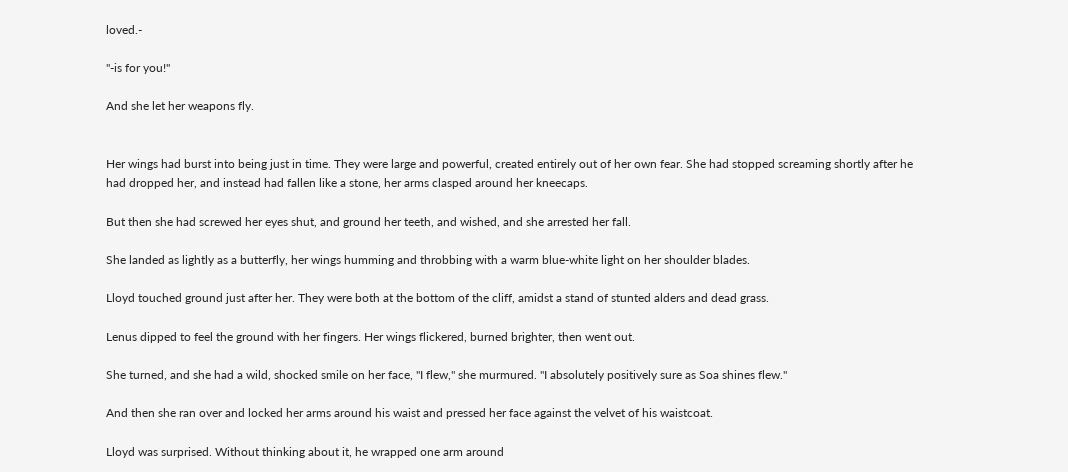loved.-

"-is for you!"

And she let her weapons fly.


Her wings had burst into being just in time. They were large and powerful, created entirely out of her own fear. She had stopped screaming shortly after he had dropped her, and instead had fallen like a stone, her arms clasped around her kneecaps.

But then she had screwed her eyes shut, and ground her teeth, and wished, and she arrested her fall.

She landed as lightly as a butterfly, her wings humming and throbbing with a warm blue-white light on her shoulder blades.

Lloyd touched ground just after her. They were both at the bottom of the cliff, amidst a stand of stunted alders and dead grass.

Lenus dipped to feel the ground with her fingers. Her wings flickered, burned brighter, then went out.

She turned, and she had a wild, shocked smile on her face, "I flew," she murmured. "I absolutely positively sure as Soa shines flew."

And then she ran over and locked her arms around his waist and pressed her face against the velvet of his waistcoat.

Lloyd was surprised. Without thinking about it, he wrapped one arm around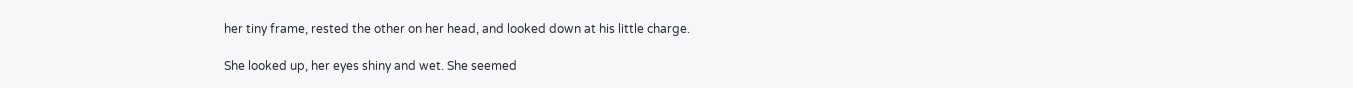her tiny frame, rested the other on her head, and looked down at his little charge.

She looked up, her eyes shiny and wet. She seemed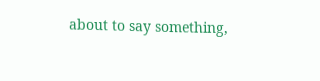about to say something,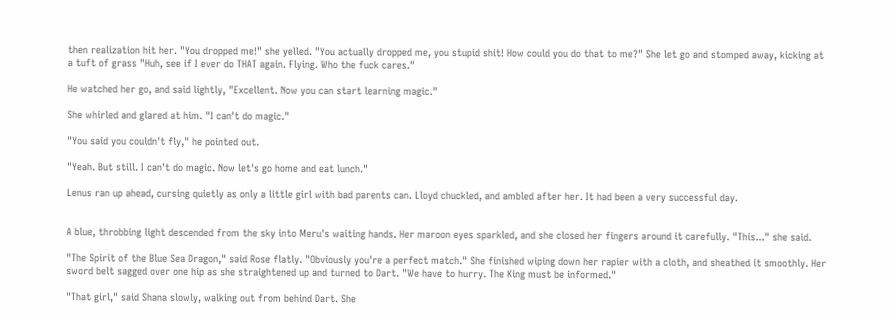then realization hit her. "You dropped me!" she yelled. "You actually dropped me, you stupid shit! How could you do that to me?" She let go and stomped away, kicking at a tuft of grass "Huh, see if I ever do THAT again. Flying. Who the fuck cares."

He watched her go, and said lightly, "Excellent. Now you can start learning magic."

She whirled and glared at him. "I can't do magic."

"You said you couldn't fly," he pointed out.

"Yeah. But still. I can't do magic. Now let's go home and eat lunch."

Lenus ran up ahead, cursing quietly as only a little girl with bad parents can. Lloyd chuckled, and ambled after her. It had been a very successful day.


A blue, throbbing light descended from the sky into Meru's waiting hands. Her maroon eyes sparkled, and she closed her fingers around it carefully. "This..." she said.

"The Spirit of the Blue Sea Dragon," said Rose flatly. "Obviously you're a perfect match." She finished wiping down her rapier with a cloth, and sheathed it smoothly. Her sword belt sagged over one hip as she straightened up and turned to Dart. "We have to hurry. The King must be informed."

"That girl," said Shana slowly, walking out from behind Dart. She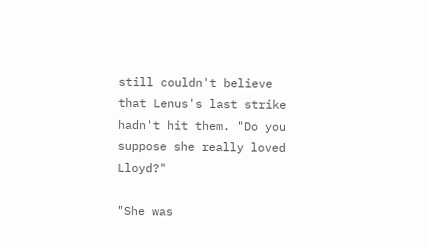still couldn't believe that Lenus's last strike hadn't hit them. "Do you suppose she really loved Lloyd?"

"She was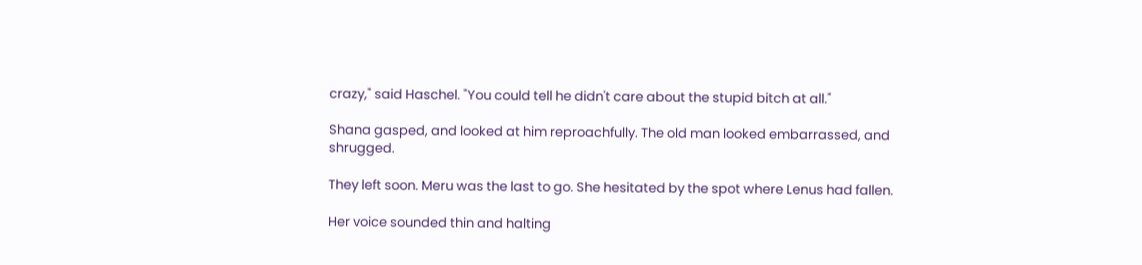crazy," said Haschel. "You could tell he didn't care about the stupid bitch at all."

Shana gasped, and looked at him reproachfully. The old man looked embarrassed, and shrugged.

They left soon. Meru was the last to go. She hesitated by the spot where Lenus had fallen.

Her voice sounded thin and halting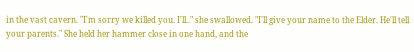in the vast cavern. "I'm sorry we killed you. I'll.." she swallowed. "I'll give your name to the Elder. He'll tell your parents." She held her hammer close in one hand, and the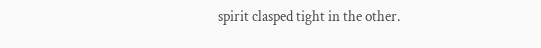spirit clasped tight in the other.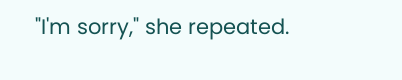"I'm sorry," she repeated.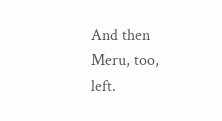And then Meru, too, left.